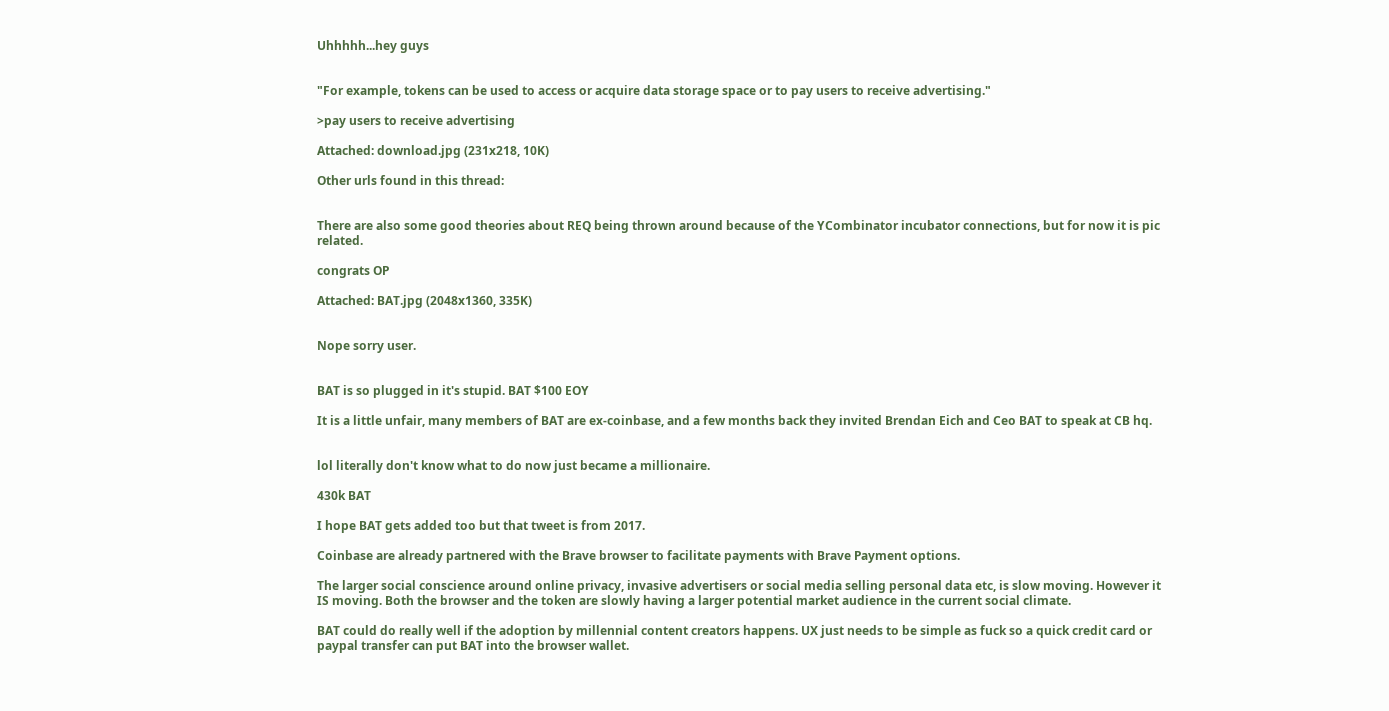Uhhhhh...hey guys


"For example, tokens can be used to access or acquire data storage space or to pay users to receive advertising."

>pay users to receive advertising

Attached: download.jpg (231x218, 10K)

Other urls found in this thread:


There are also some good theories about REQ being thrown around because of the YCombinator incubator connections, but for now it is pic related.

congrats OP

Attached: BAT.jpg (2048x1360, 335K)


Nope sorry user.


BAT is so plugged in it's stupid. BAT $100 EOY

It is a little unfair, many members of BAT are ex-coinbase, and a few months back they invited Brendan Eich and Ceo BAT to speak at CB hq.


lol literally don't know what to do now just became a millionaire.

430k BAT

I hope BAT gets added too but that tweet is from 2017.

Coinbase are already partnered with the Brave browser to facilitate payments with Brave Payment options.

The larger social conscience around online privacy, invasive advertisers or social media selling personal data etc, is slow moving. However it IS moving. Both the browser and the token are slowly having a larger potential market audience in the current social climate.

BAT could do really well if the adoption by millennial content creators happens. UX just needs to be simple as fuck so a quick credit card or paypal transfer can put BAT into the browser wallet.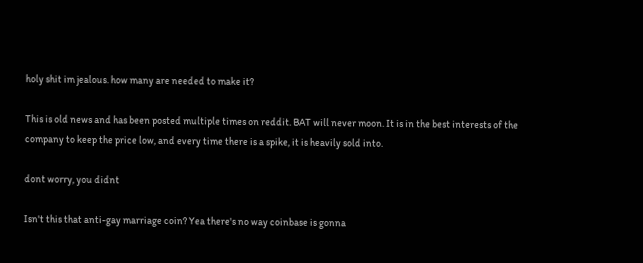holy shit im jealous. how many are needed to make it?

This is old news and has been posted multiple times on reddit. BAT will never moon. It is in the best interests of the company to keep the price low, and every time there is a spike, it is heavily sold into.

dont worry, you didnt

Isn't this that anti-gay marriage coin? Yea there's no way coinbase is gonna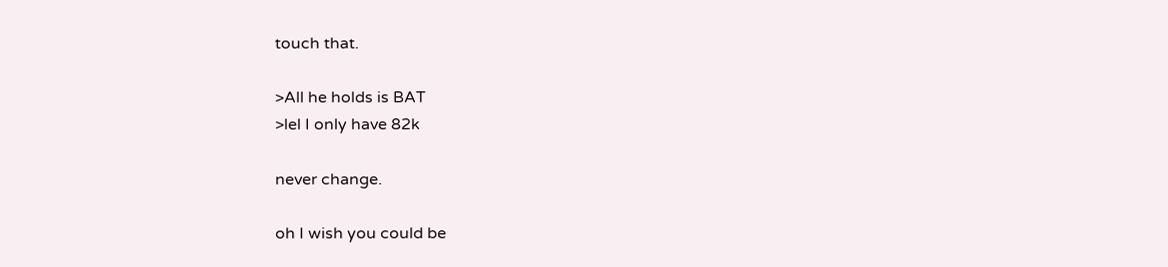touch that.

>All he holds is BAT
>lel I only have 82k

never change.

oh I wish you could be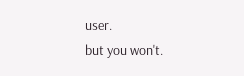user.
but you won't.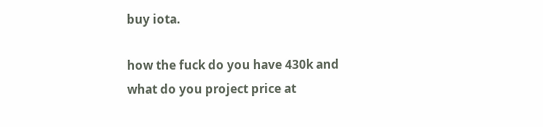buy iota.

how the fuck do you have 430k and what do you project price at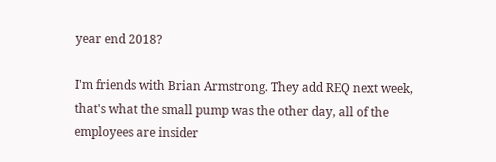year end 2018?

I'm friends with Brian Armstrong. They add REQ next week, that's what the small pump was the other day, all of the employees are insider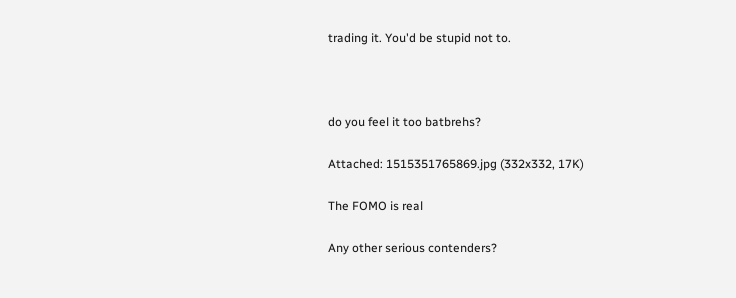trading it. You'd be stupid not to.



do you feel it too batbrehs?

Attached: 1515351765869.jpg (332x332, 17K)

The FOMO is real

Any other serious contenders?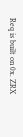Req is built on 0x. ZRX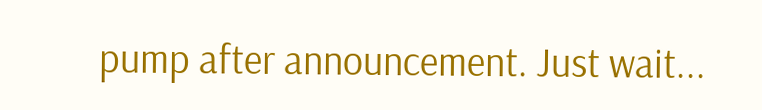pump after announcement. Just wait...